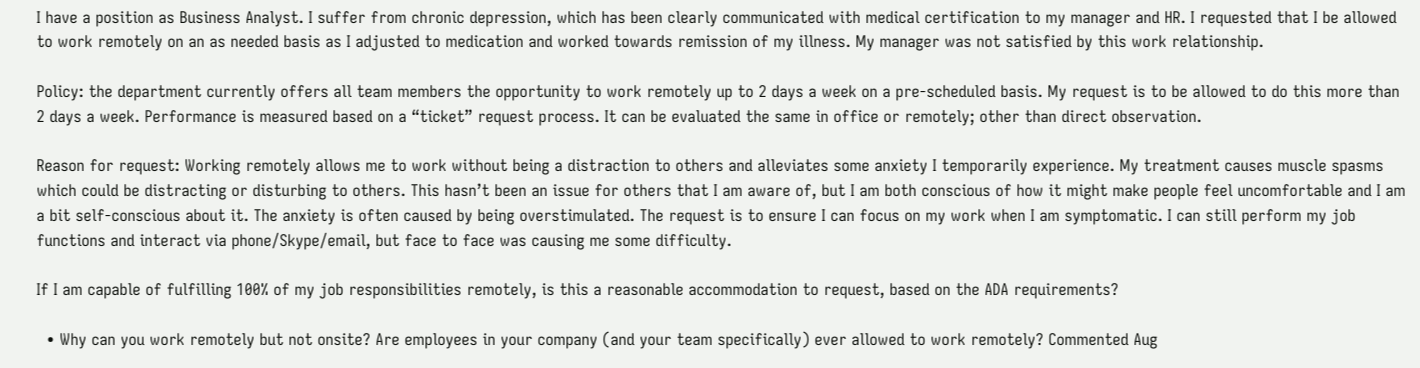I have a position as Business Analyst. I suffer from chronic depression, which has been clearly communicated with medical certification to my manager and HR. I requested that I be allowed to work remotely on an as needed basis as I adjusted to medication and worked towards remission of my illness. My manager was not satisfied by this work relationship.

Policy: the department currently offers all team members the opportunity to work remotely up to 2 days a week on a pre-scheduled basis. My request is to be allowed to do this more than 2 days a week. Performance is measured based on a “ticket” request process. It can be evaluated the same in office or remotely; other than direct observation.

Reason for request: Working remotely allows me to work without being a distraction to others and alleviates some anxiety I temporarily experience. My treatment causes muscle spasms which could be distracting or disturbing to others. This hasn’t been an issue for others that I am aware of, but I am both conscious of how it might make people feel uncomfortable and I am a bit self-conscious about it. The anxiety is often caused by being overstimulated. The request is to ensure I can focus on my work when I am symptomatic. I can still perform my job functions and interact via phone/Skype/email, but face to face was causing me some difficulty.

If I am capable of fulfilling 100% of my job responsibilities remotely, is this a reasonable accommodation to request, based on the ADA requirements?

  • Why can you work remotely but not onsite? Are employees in your company (and your team specifically) ever allowed to work remotely? Commented Aug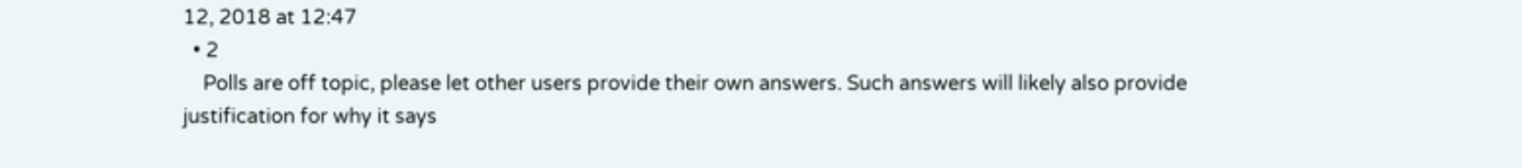12, 2018 at 12:47
  • 2
    Polls are off topic, please let other users provide their own answers. Such answers will likely also provide justification for why it says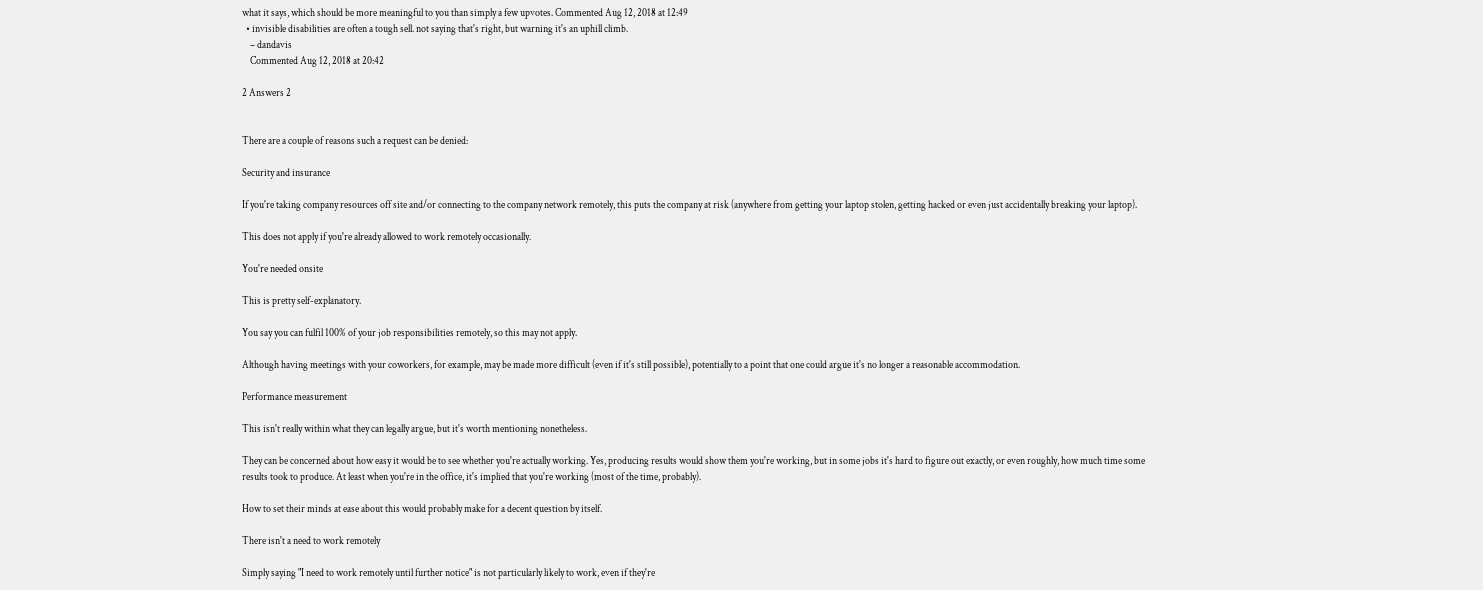what it says, which should be more meaningful to you than simply a few upvotes. Commented Aug 12, 2018 at 12:49
  • invisible disabilities are often a tough sell. not saying that's right, but warning it's an uphill climb.
    – dandavis
    Commented Aug 12, 2018 at 20:42

2 Answers 2


There are a couple of reasons such a request can be denied:

Security and insurance

If you're taking company resources off site and/or connecting to the company network remotely, this puts the company at risk (anywhere from getting your laptop stolen, getting hacked or even just accidentally breaking your laptop).

This does not apply if you're already allowed to work remotely occasionally.

You're needed onsite

This is pretty self-explanatory.

You say you can fulfil 100% of your job responsibilities remotely, so this may not apply.

Although having meetings with your coworkers, for example, may be made more difficult (even if it's still possible), potentially to a point that one could argue it's no longer a reasonable accommodation.

Performance measurement

This isn't really within what they can legally argue, but it's worth mentioning nonetheless.

They can be concerned about how easy it would be to see whether you're actually working. Yes, producing results would show them you're working, but in some jobs it's hard to figure out exactly, or even roughly, how much time some results took to produce. At least when you're in the office, it's implied that you're working (most of the time, probably).

How to set their minds at ease about this would probably make for a decent question by itself.

There isn't a need to work remotely

Simply saying "I need to work remotely until further notice" is not particularly likely to work, even if they're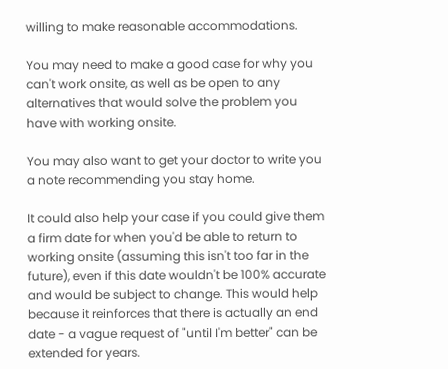willing to make reasonable accommodations.

You may need to make a good case for why you can't work onsite, as well as be open to any alternatives that would solve the problem you have with working onsite.

You may also want to get your doctor to write you a note recommending you stay home.

It could also help your case if you could give them a firm date for when you'd be able to return to working onsite (assuming this isn't too far in the future), even if this date wouldn't be 100% accurate and would be subject to change. This would help because it reinforces that there is actually an end date - a vague request of "until I'm better" can be extended for years.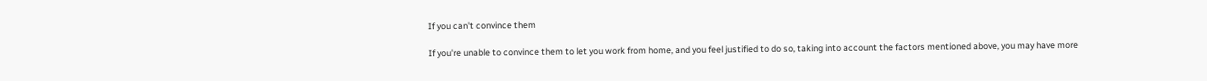If you can't convince them

If you're unable to convince them to let you work from home, and you feel justified to do so, taking into account the factors mentioned above, you may have more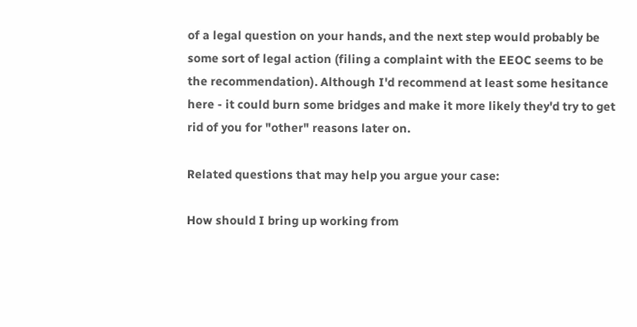of a legal question on your hands, and the next step would probably be some sort of legal action (filing a complaint with the EEOC seems to be the recommendation). Although I'd recommend at least some hesitance here - it could burn some bridges and make it more likely they'd try to get rid of you for "other" reasons later on.

Related questions that may help you argue your case:

How should I bring up working from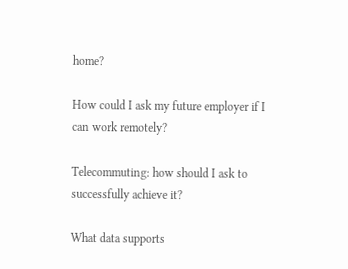home?

How could I ask my future employer if I can work remotely?

Telecommuting: how should I ask to successfully achieve it?

What data supports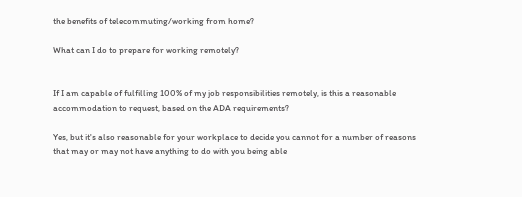the benefits of telecommuting/working from home?

What can I do to prepare for working remotely?


If I am capable of fulfilling 100% of my job responsibilities remotely, is this a reasonable accommodation to request, based on the ADA requirements?

Yes, but it's also reasonable for your workplace to decide you cannot for a number of reasons that may or may not have anything to do with you being able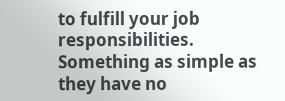to fulfill your job responsibilities. Something as simple as they have no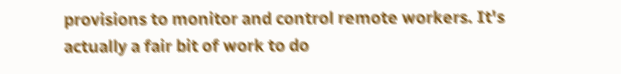provisions to monitor and control remote workers. It's actually a fair bit of work to do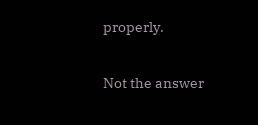properly.

Not the answer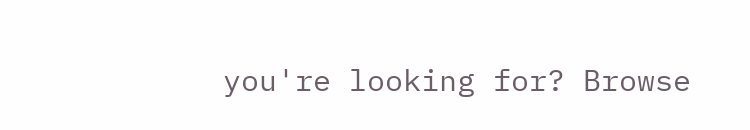you're looking for? Browse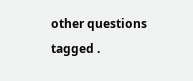other questions tagged .